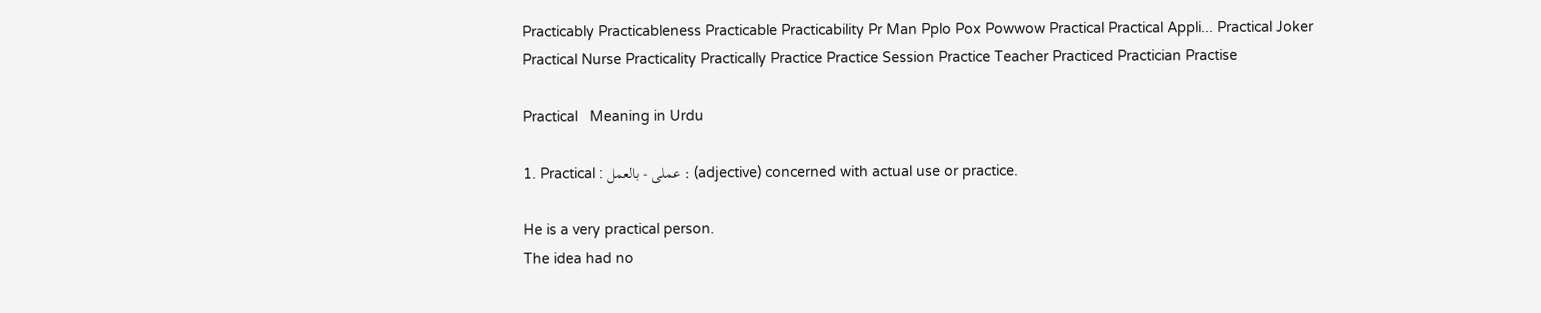Practicably Practicableness Practicable Practicability Pr Man Pplo Pox Powwow Practical Practical Appli... Practical Joker Practical Nurse Practicality Practically Practice Practice Session Practice Teacher Practiced Practician Practise

Practical   Meaning in Urdu

1. Practical : عملی - بالعمل : (adjective) concerned with actual use or practice.

He is a very practical person.
The idea had no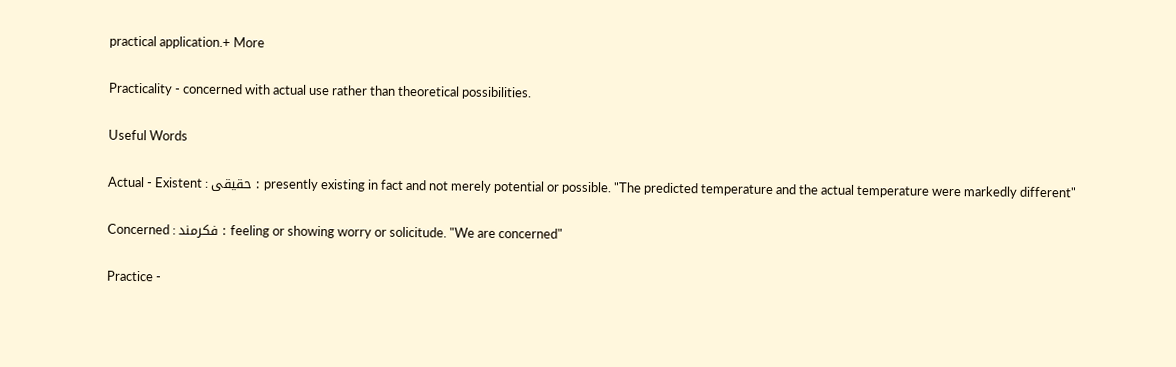practical application.+ More

Practicality - concerned with actual use rather than theoretical possibilities.

Useful Words

Actual - Existent : حقیقی : presently existing in fact and not merely potential or possible. "The predicted temperature and the actual temperature were markedly different"

Concerned : فکرمند : feeling or showing worry or solicitude. "We are concerned"

Practice -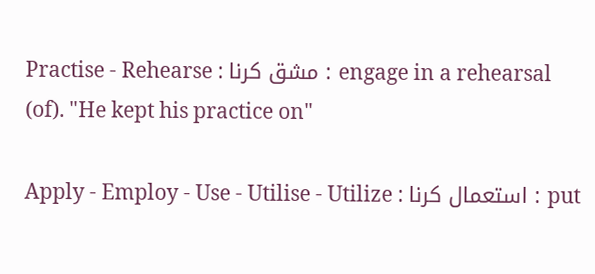Practise - Rehearse : مشق کرنا : engage in a rehearsal (of). "He kept his practice on"

Apply - Employ - Use - Utilise - Utilize : استعمال کرنا : put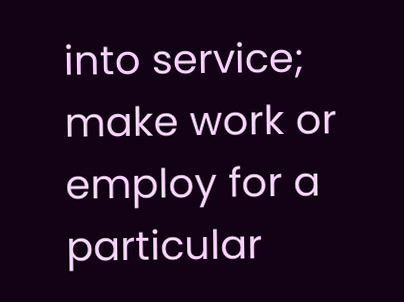into service; make work or employ for a particular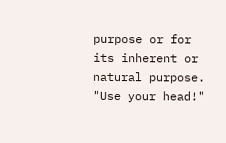purpose or for its inherent or natural purpose. "Use your head!"